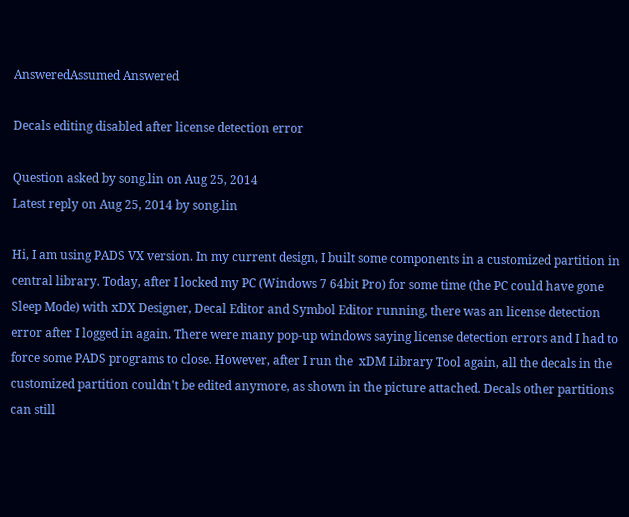AnsweredAssumed Answered

Decals editing disabled after license detection error

Question asked by song.lin on Aug 25, 2014
Latest reply on Aug 25, 2014 by song.lin

Hi, I am using PADS VX version. In my current design, I built some components in a customized partition in central library. Today, after I locked my PC (Windows 7 64bit Pro) for some time (the PC could have gone Sleep Mode) with xDX Designer, Decal Editor and Symbol Editor running, there was an license detection error after I logged in again. There were many pop-up windows saying license detection errors and I had to force some PADS programs to close. However, after I run the  xDM Library Tool again, all the decals in the customized partition couldn't be edited anymore, as shown in the picture attached. Decals other partitions can still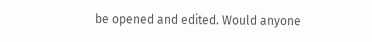be opened and edited. Would anyone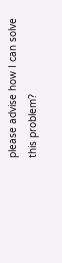please advise how I can solve this problem?